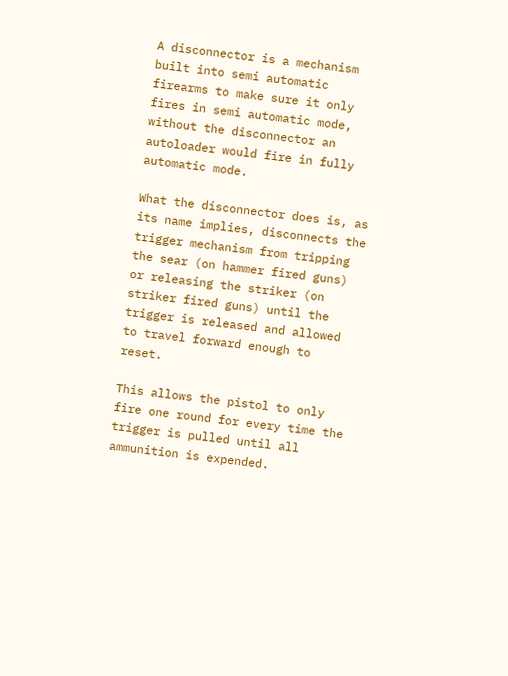A disconnector is a mechanism built into semi automatic firearms to make sure it only fires in semi automatic mode, without the disconnector an autoloader would fire in fully automatic mode.

What the disconnector does is, as its name implies, disconnects the trigger mechanism from tripping the sear (on hammer fired guns) or releasing the striker (on striker fired guns) until the trigger is released and allowed to travel forward enough to reset.

This allows the pistol to only fire one round for every time the trigger is pulled until all ammunition is expended.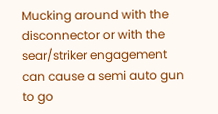Mucking around with the disconnector or with the sear/striker engagement can cause a semi auto gun to go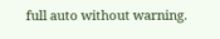full auto without warning.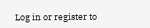Log in or register to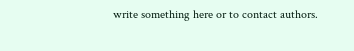write something here or to contact authors.